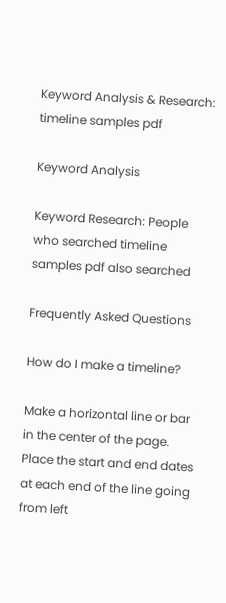Keyword Analysis & Research: timeline samples pdf

Keyword Analysis

Keyword Research: People who searched timeline samples pdf also searched

Frequently Asked Questions

How do I make a timeline?

Make a horizontal line or bar in the center of the page. Place the start and end dates at each end of the line going from left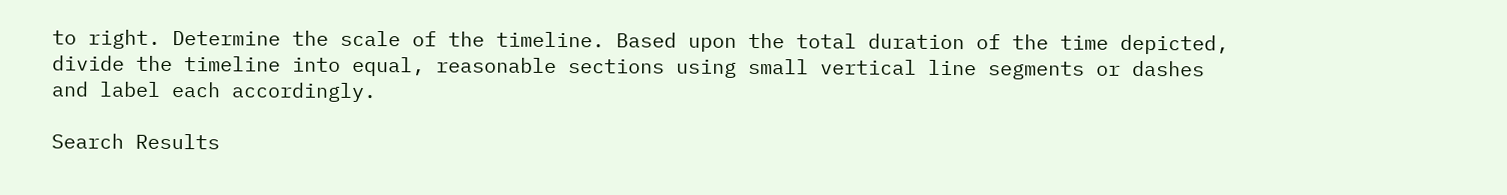to right. Determine the scale of the timeline. Based upon the total duration of the time depicted, divide the timeline into equal, reasonable sections using small vertical line segments or dashes and label each accordingly.

Search Results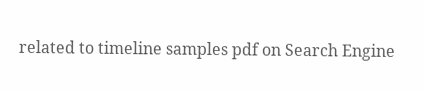related to timeline samples pdf on Search Engine